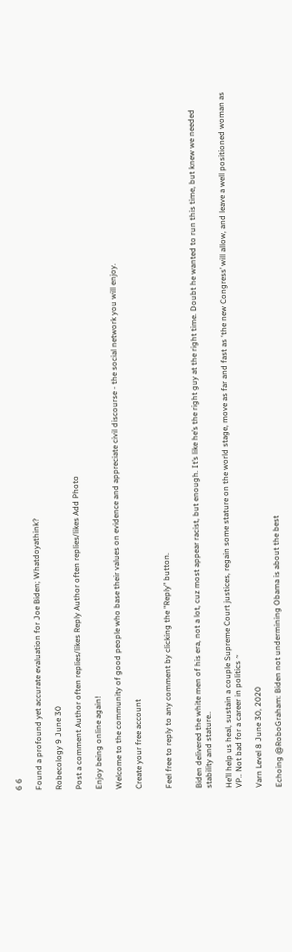6 6

Found a profound yet accurate evaluation for Joe Biden; Whatdoyathink?

Robecology 9 June 30

Post a comment Author often replies/likes Reply Author often replies/likes Add Photo

Enjoy being online again!

Welcome to the community of good people who base their values on evidence and appreciate civil discourse - the social network you will enjoy.

Create your free account


Feel free to reply to any comment by clicking the "Reply" button.


Biden delivered the white men of his era, not a lot, cuz most appear racist, but enough. It’s like he’s the right guy at the right time. Doubt he wanted to run this time, but knew we needed stability and stature..

He’ll help us heal, sustain a couple Supreme Court justices, regain some stature on the world stage, move as far and fast as ‘the new Congress’ will allow, and leave a well positioned woman as VP.. Not bad for a career in politics ~

Varn Level 8 June 30, 2020

Echoing @RoboGraham: Biden not undermining Obama is about the best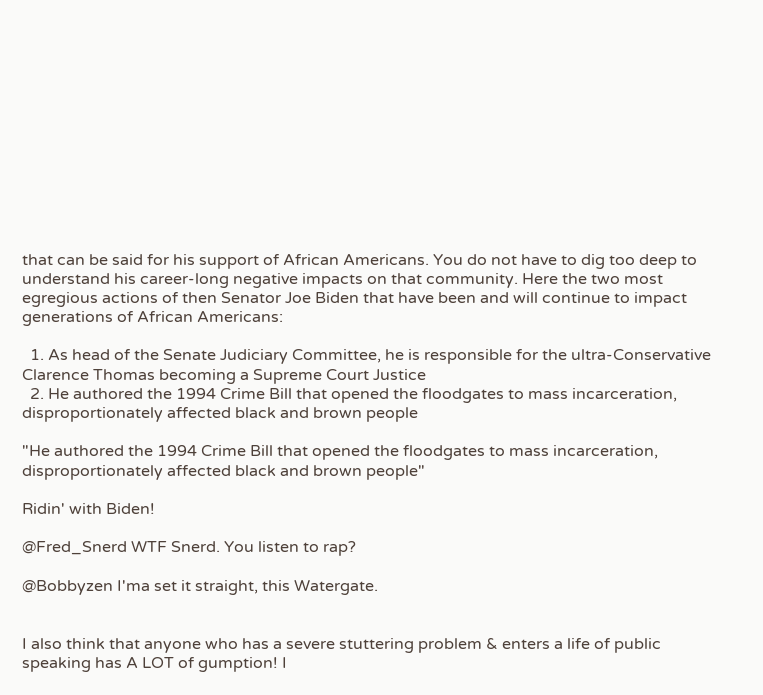that can be said for his support of African Americans. You do not have to dig too deep to understand his career-long negative impacts on that community. Here the two most egregious actions of then Senator Joe Biden that have been and will continue to impact generations of African Americans:

  1. As head of the Senate Judiciary Committee, he is responsible for the ultra-Conservative Clarence Thomas becoming a Supreme Court Justice
  2. He authored the 1994 Crime Bill that opened the floodgates to mass incarceration, disproportionately affected black and brown people

"He authored the 1994 Crime Bill that opened the floodgates to mass incarceration, disproportionately affected black and brown people"

Ridin' with Biden!

@Fred_Snerd WTF Snerd. You listen to rap?

@Bobbyzen I'ma set it straight, this Watergate.


I also think that anyone who has a severe stuttering problem & enters a life of public speaking has A LOT of gumption! I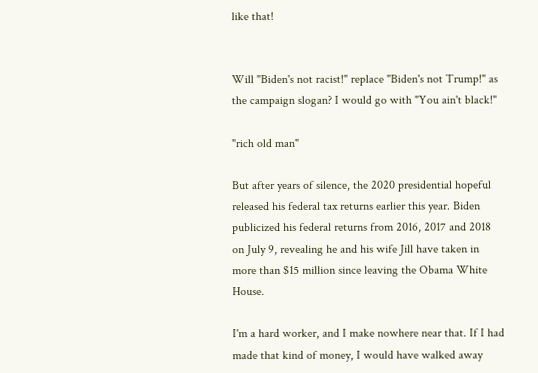like that!


Will "Biden's not racist!" replace "Biden's not Trump!" as the campaign slogan? I would go with "You ain't black!"

"rich old man"

But after years of silence, the 2020 presidential hopeful released his federal tax returns earlier this year. Biden publicized his federal returns from 2016, 2017 and 2018 on July 9, revealing he and his wife Jill have taken in more than $15 million since leaving the Obama White House.

I'm a hard worker, and I make nowhere near that. If I had made that kind of money, I would have walked away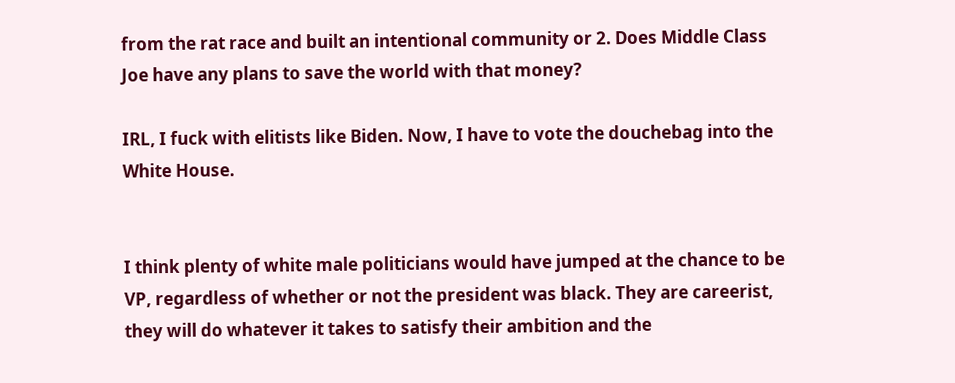from the rat race and built an intentional community or 2. Does Middle Class Joe have any plans to save the world with that money?

IRL, I fuck with elitists like Biden. Now, I have to vote the douchebag into the White House.


I think plenty of white male politicians would have jumped at the chance to be VP, regardless of whether or not the president was black. They are careerist, they will do whatever it takes to satisfy their ambition and the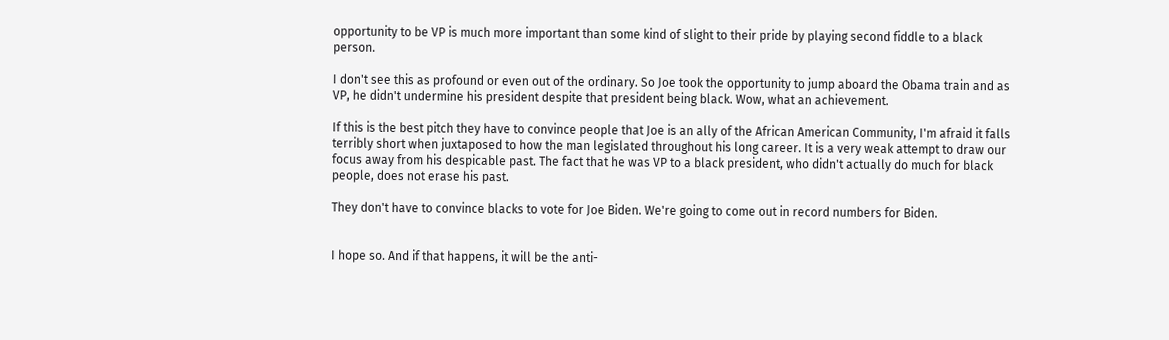opportunity to be VP is much more important than some kind of slight to their pride by playing second fiddle to a black person.

I don't see this as profound or even out of the ordinary. So Joe took the opportunity to jump aboard the Obama train and as VP, he didn't undermine his president despite that president being black. Wow, what an achievement.

If this is the best pitch they have to convince people that Joe is an ally of the African American Community, I'm afraid it falls terribly short when juxtaposed to how the man legislated throughout his long career. It is a very weak attempt to draw our focus away from his despicable past. The fact that he was VP to a black president, who didn't actually do much for black people, does not erase his past.

They don't have to convince blacks to vote for Joe Biden. We're going to come out in record numbers for Biden.


I hope so. And if that happens, it will be the anti-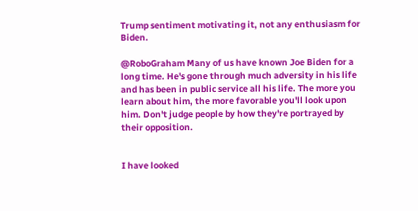Trump sentiment motivating it, not any enthusiasm for Biden.

@RoboGraham Many of us have known Joe Biden for a long time. He's gone through much adversity in his life and has been in public service all his life. The more you learn about him, the more favorable you'll look upon him. Don't judge people by how they're portrayed by their opposition.


I have looked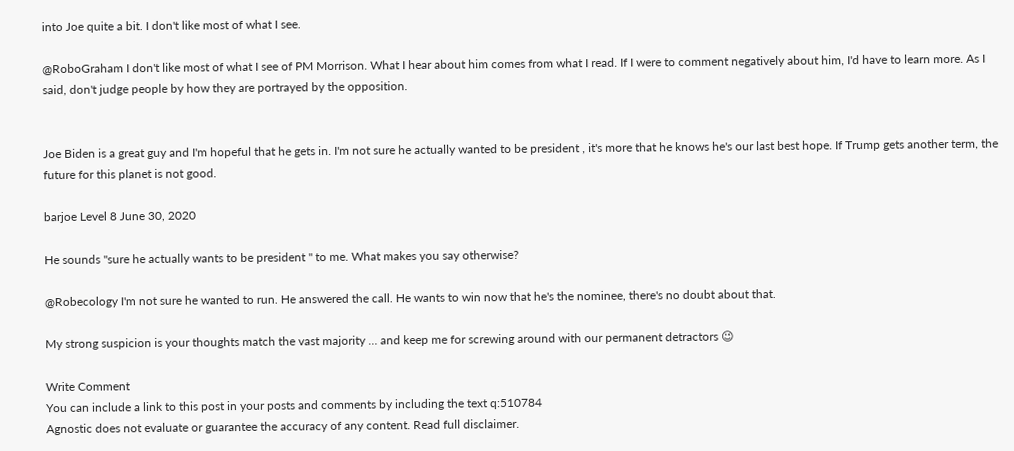into Joe quite a bit. I don't like most of what I see.

@RoboGraham I don't like most of what I see of PM Morrison. What I hear about him comes from what I read. If I were to comment negatively about him, I'd have to learn more. As I said, don't judge people by how they are portrayed by the opposition.


Joe Biden is a great guy and I'm hopeful that he gets in. I'm not sure he actually wanted to be president , it's more that he knows he's our last best hope. If Trump gets another term, the future for this planet is not good.

barjoe Level 8 June 30, 2020

He sounds "sure he actually wants to be president " to me. What makes you say otherwise?

@Robecology I'm not sure he wanted to run. He answered the call. He wants to win now that he's the nominee, there's no doubt about that.

My strong suspicion is your thoughts match the vast majority … and keep me for screwing around with our permanent detractors 😉

Write Comment
You can include a link to this post in your posts and comments by including the text q:510784
Agnostic does not evaluate or guarantee the accuracy of any content. Read full disclaimer.